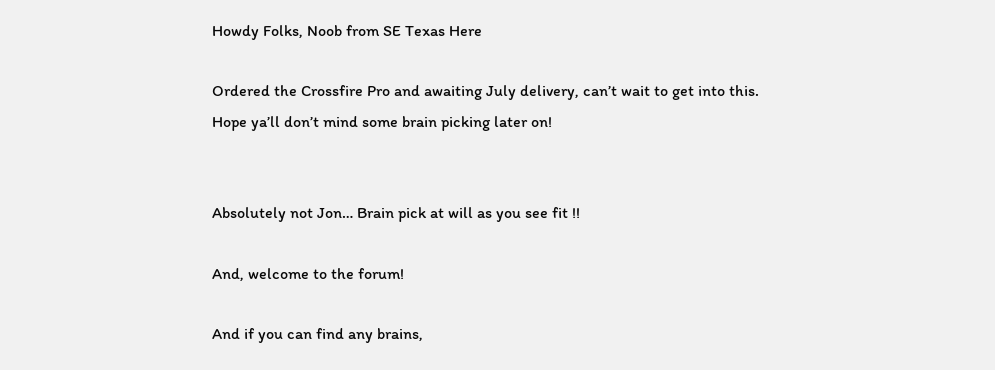Howdy Folks, Noob from SE Texas Here

Ordered the Crossfire Pro and awaiting July delivery, can’t wait to get into this. Hope ya’ll don’t mind some brain picking later on!


Absolutely not Jon… Brain pick at will as you see fit !!

And, welcome to the forum!

And if you can find any brains,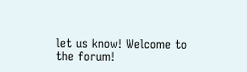let us know! Welcome to the forum!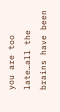you are too late…all the brains have been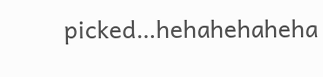picked…hehahehaheha